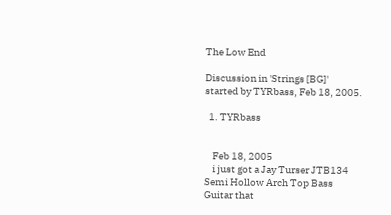The Low End

Discussion in 'Strings [BG]' started by TYRbass, Feb 18, 2005.

  1. TYRbass


    Feb 18, 2005
    i just got a Jay Turser JTB134 Semi Hollow Arch Top Bass Guitar that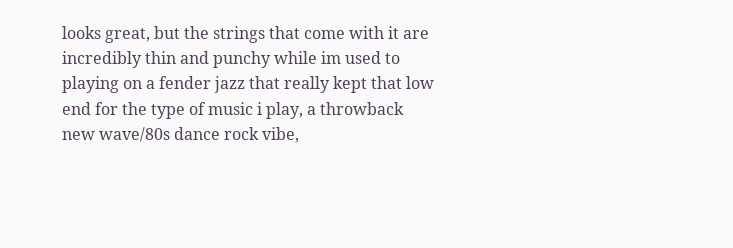looks great, but the strings that come with it are incredibly thin and punchy while im used to playing on a fender jazz that really kept that low end for the type of music i play, a throwback new wave/80s dance rock vibe,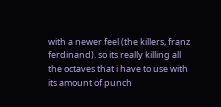with a newer feel (the killers, franz ferdinand). so its really killing all the octaves that i have to use with its amount of punch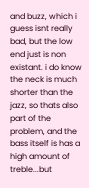and buzz, which i guess isnt really bad, but the low end just is non existant. i do know the neck is much shorter than the jazz, so thats also part of the problem, and the bass itself is has a high amount of treble...but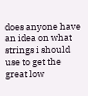does anyone have an idea on what strings i should use to get the great low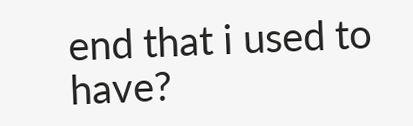end that i used to have?